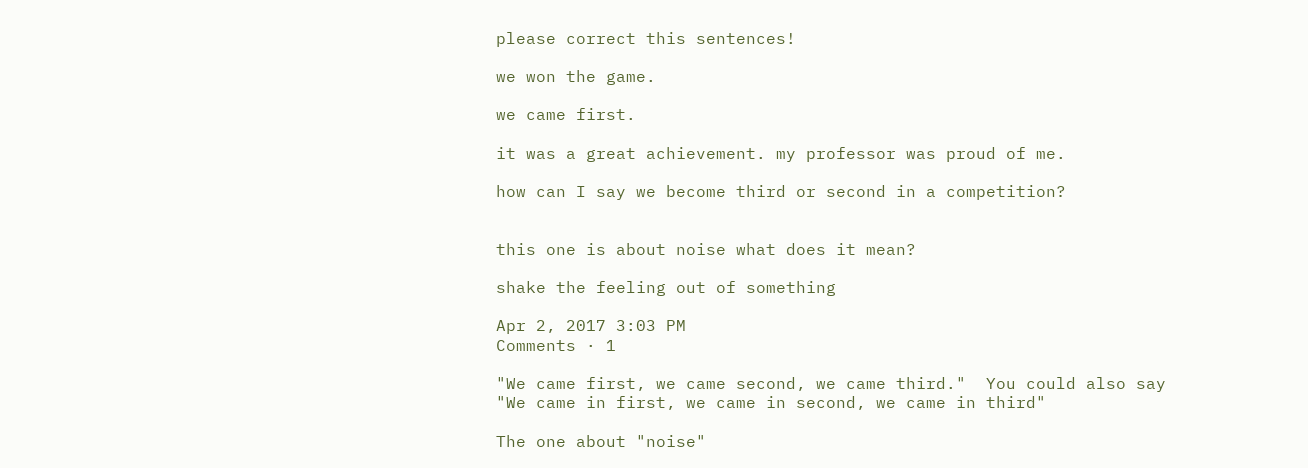please correct this sentences!

we won the game.

we came first.

it was a great achievement. my professor was proud of me.

how can I say we become third or second in a competition?


this one is about noise what does it mean?

shake the feeling out of something

Apr 2, 2017 3:03 PM
Comments · 1

"We came first, we came second, we came third."  You could also say "We came in first, we came in second, we came in third"

The one about "noise"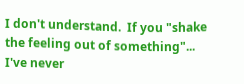I don't understand.  If you "shake the feeling out of something"... I've never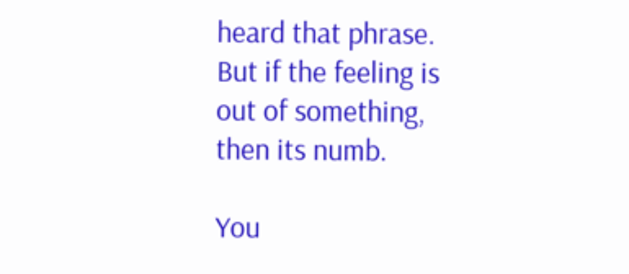heard that phrase.  But if the feeling is out of something, then its numb.

You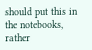should put this in the notebooks, rather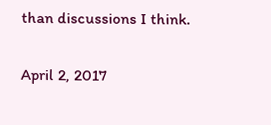than discussions I think.

April 2, 2017